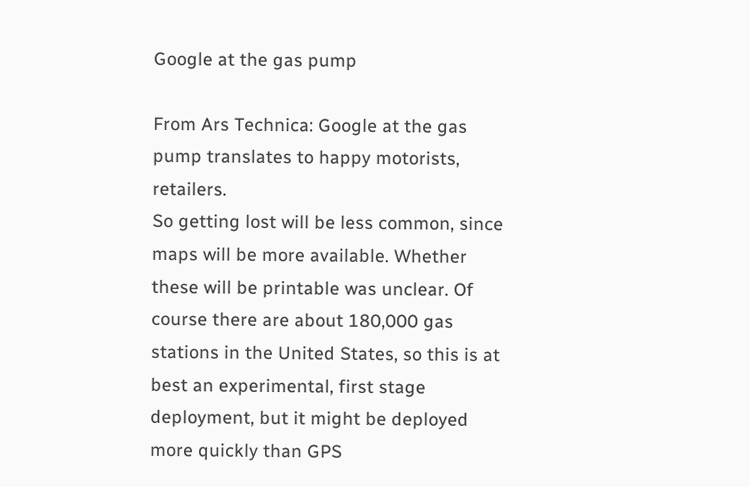Google at the gas pump

From Ars Technica: Google at the gas pump translates to happy motorists, retailers.
So getting lost will be less common, since maps will be more available. Whether these will be printable was unclear. Of course there are about 180,000 gas stations in the United States, so this is at best an experimental, first stage deployment, but it might be deployed more quickly than GPS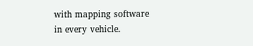with mapping software in every vehicle.